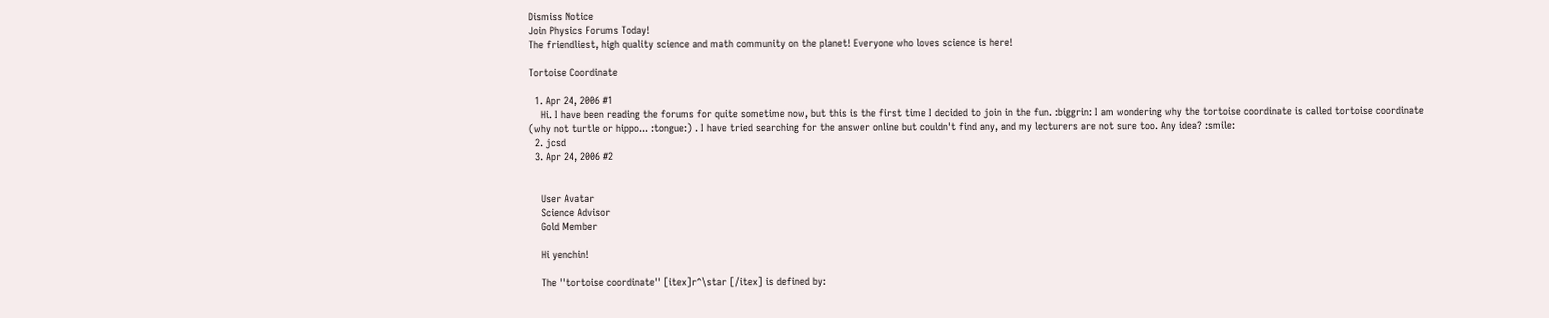Dismiss Notice
Join Physics Forums Today!
The friendliest, high quality science and math community on the planet! Everyone who loves science is here!

Tortoise Coordinate

  1. Apr 24, 2006 #1
    Hi. I have been reading the forums for quite sometime now, but this is the first time I decided to join in the fun. :biggrin: I am wondering why the tortoise coordinate is called tortoise coordinate (why not turtle or hippo... :tongue:) . I have tried searching for the answer online but couldn't find any, and my lecturers are not sure too. Any idea? :smile:
  2. jcsd
  3. Apr 24, 2006 #2


    User Avatar
    Science Advisor
    Gold Member

    Hi yenchin!

    The ''tortoise coordinate'' [itex]r^\star [/itex] is defined by: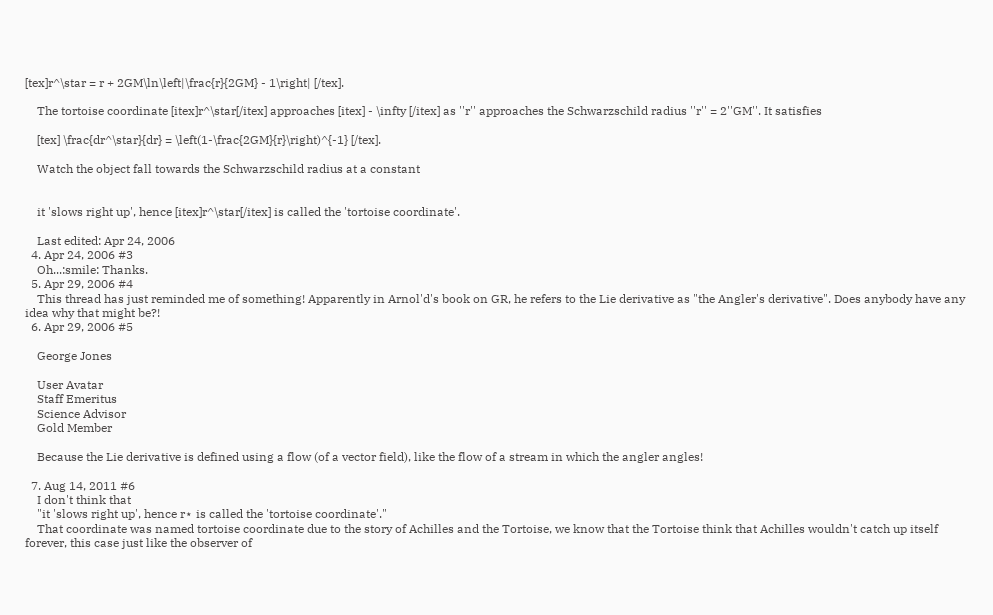[tex]r^\star = r + 2GM\ln\left|\frac{r}{2GM} - 1\right| [/tex].

    The tortoise coordinate [itex]r^\star[/itex] approaches [itex] - \infty [/itex] as ''r'' approaches the Schwarzschild radius ''r'' = 2''GM''. It satisfies

    [tex] \frac{dr^\star}{dr} = \left(1-\frac{2GM}{r}\right)^{-1} [/tex].

    Watch the object fall towards the Schwarzschild radius at a constant


    it 'slows right up', hence [itex]r^\star[/itex] is called the 'tortoise coordinate'.

    Last edited: Apr 24, 2006
  4. Apr 24, 2006 #3
    Oh...:smile: Thanks.
  5. Apr 29, 2006 #4
    This thread has just reminded me of something! Apparently in Arnol'd's book on GR, he refers to the Lie derivative as "the Angler's derivative". Does anybody have any idea why that might be?!
  6. Apr 29, 2006 #5

    George Jones

    User Avatar
    Staff Emeritus
    Science Advisor
    Gold Member

    Because the Lie derivative is defined using a flow (of a vector field), like the flow of a stream in which the angler angles!

  7. Aug 14, 2011 #6
    I don't think that
    "it 'slows right up', hence r⋆ is called the 'tortoise coordinate'."
    That coordinate was named tortoise coordinate due to the story of Achilles and the Tortoise, we know that the Tortoise think that Achilles wouldn't catch up itself forever, this case just like the observer of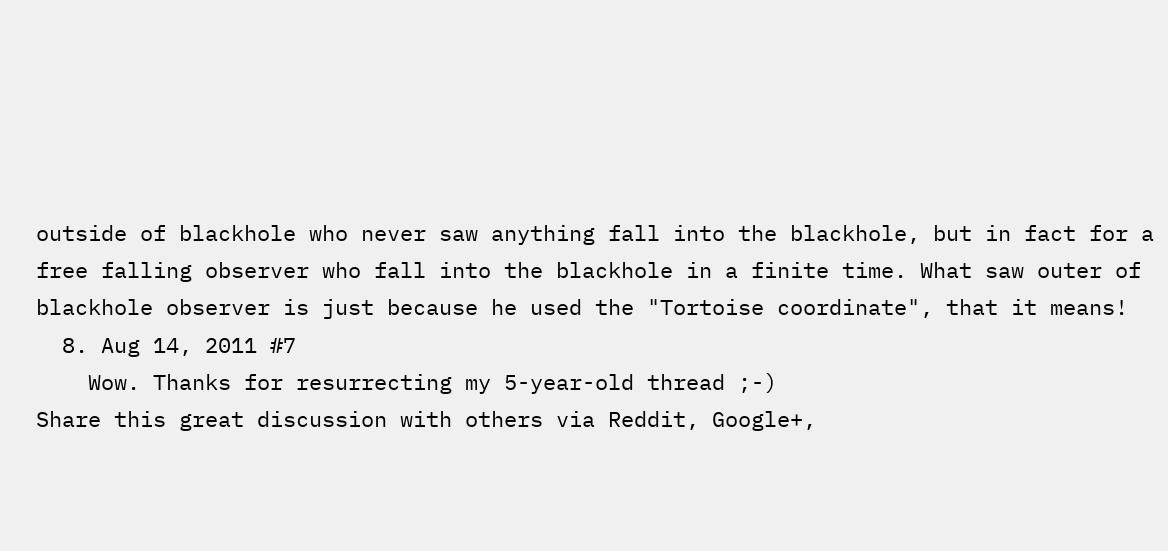outside of blackhole who never saw anything fall into the blackhole, but in fact for a free falling observer who fall into the blackhole in a finite time. What saw outer of blackhole observer is just because he used the "Tortoise coordinate", that it means!
  8. Aug 14, 2011 #7
    Wow. Thanks for resurrecting my 5-year-old thread ;-)
Share this great discussion with others via Reddit, Google+,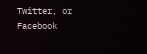Twitter, or Facebook